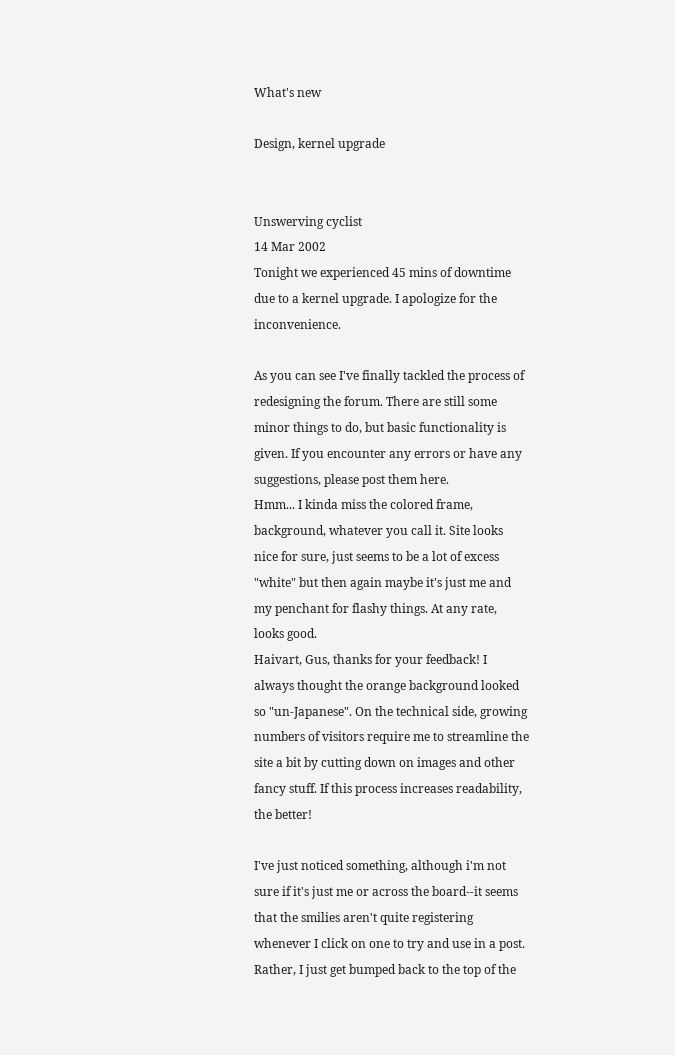What's new

Design, kernel upgrade


Unswerving cyclist
14 Mar 2002
Tonight we experienced 45 mins of downtime due to a kernel upgrade. I apologize for the inconvenience.

As you can see I've finally tackled the process of redesigning the forum. There are still some minor things to do, but basic functionality is given. If you encounter any errors or have any suggestions, please post them here.
Hmm... I kinda miss the colored frame, background, whatever you call it. Site looks nice for sure, just seems to be a lot of excess "white" but then again maybe it's just me and my penchant for flashy things. At any rate, looks good.
Haivart, Gus, thanks for your feedback! I always thought the orange background looked so "un-Japanese". On the technical side, growing numbers of visitors require me to streamline the site a bit by cutting down on images and other fancy stuff. If this process increases readability, the better!

I've just noticed something, although i'm not sure if it's just me or across the board--it seems that the smilies aren't quite registering whenever I click on one to try and use in a post. Rather, I just get bumped back to the top of the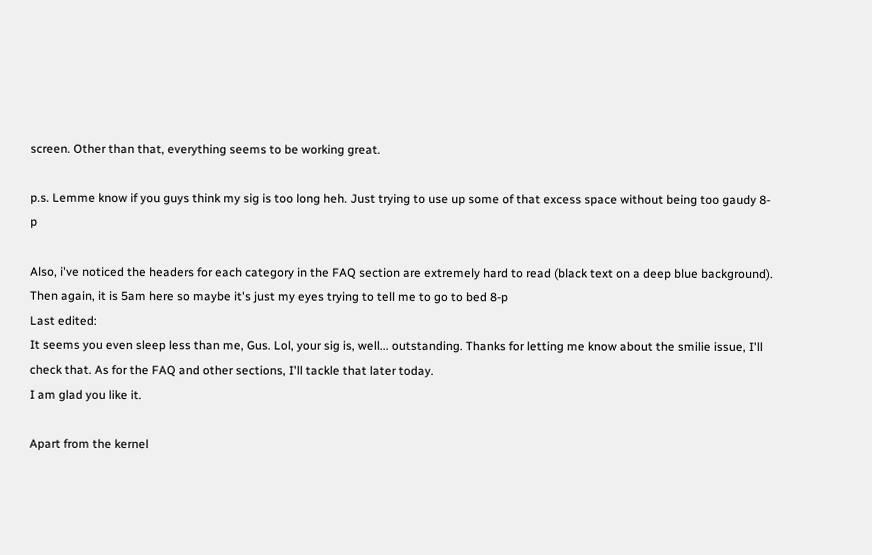screen. Other than that, everything seems to be working great.

p.s. Lemme know if you guys think my sig is too long heh. Just trying to use up some of that excess space without being too gaudy 8-p

Also, i've noticed the headers for each category in the FAQ section are extremely hard to read (black text on a deep blue background). Then again, it is 5am here so maybe it's just my eyes trying to tell me to go to bed 8-p
Last edited:
It seems you even sleep less than me, Gus. Lol, your sig is, well... outstanding. Thanks for letting me know about the smilie issue, I'll check that. As for the FAQ and other sections, I'll tackle that later today.
I am glad you like it.

Apart from the kernel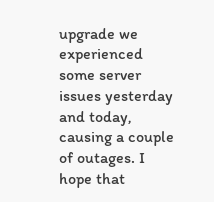upgrade we experienced some server issues yesterday and today, causing a couple of outages. I hope that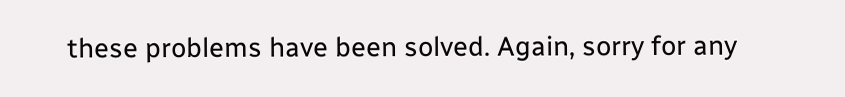these problems have been solved. Again, sorry for any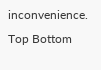inconvenience.
Top Bottom